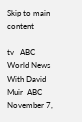Skip to main content

tv   ABC World News With David Muir  ABC  November 7,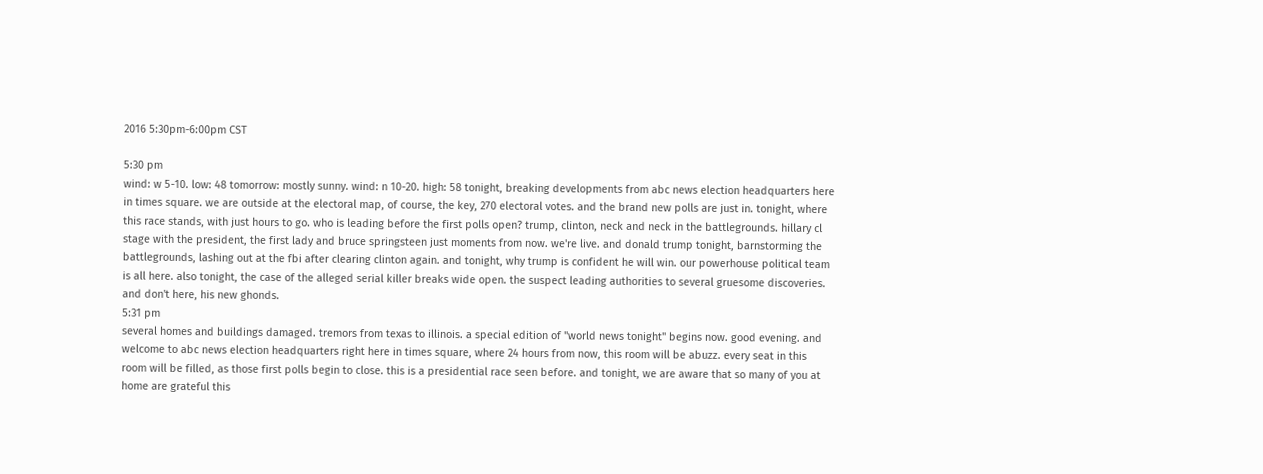2016 5:30pm-6:00pm CST

5:30 pm
wind: w 5-10. low: 48 tomorrow: mostly sunny. wind: n 10-20. high: 58 tonight, breaking developments from abc news election headquarters here in times square. we are outside at the electoral map, of course, the key, 270 electoral votes. and the brand new polls are just in. tonight, where this race stands, with just hours to go. who is leading before the first polls open? trump, clinton, neck and neck in the battlegrounds. hillary cl stage with the president, the first lady and bruce springsteen just moments from now. we're live. and donald trump tonight, barnstorming the battlegrounds, lashing out at the fbi after clearing clinton again. and tonight, why trump is confident he will win. our powerhouse political team is all here. also tonight, the case of the alleged serial killer breaks wide open. the suspect leading authorities to several gruesome discoveries. and don't here, his new ghonds.
5:31 pm
several homes and buildings damaged. tremors from texas to illinois. a special edition of "world news tonight" begins now. good evening. and welcome to abc news election headquarters right here in times square, where 24 hours from now, this room will be abuzz. every seat in this room will be filled, as those first polls begin to close. this is a presidential race seen before. and tonight, we are aware that so many of you at home are grateful this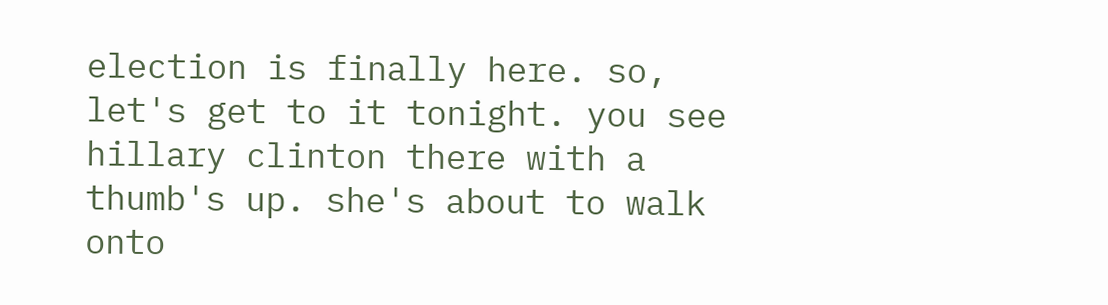election is finally here. so, let's get to it tonight. you see hillary clinton there with a thumb's up. she's about to walk onto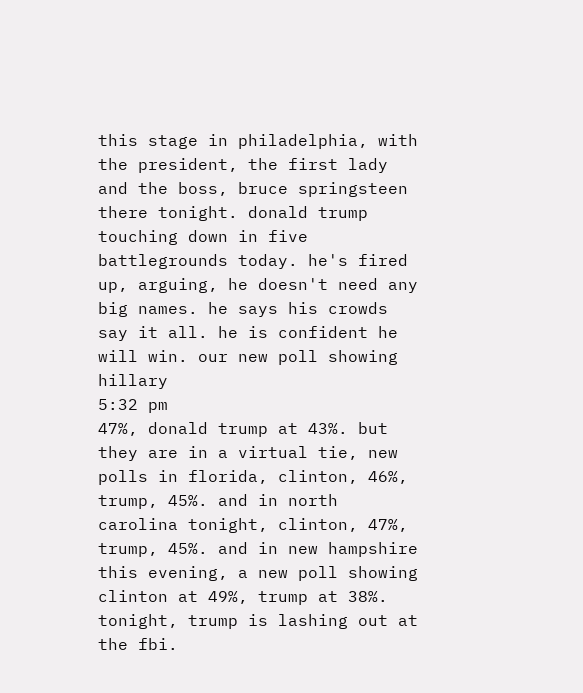this stage in philadelphia, with the president, the first lady and the boss, bruce springsteen there tonight. donald trump touching down in five battlegrounds today. he's fired up, arguing, he doesn't need any big names. he says his crowds say it all. he is confident he will win. our new poll showing hillary
5:32 pm
47%, donald trump at 43%. but they are in a virtual tie, new polls in florida, clinton, 46%, trump, 45%. and in north carolina tonight, clinton, 47%, trump, 45%. and in new hampshire this evening, a new poll showing clinton at 49%, trump at 38%. tonight, trump is lashing out at the fbi.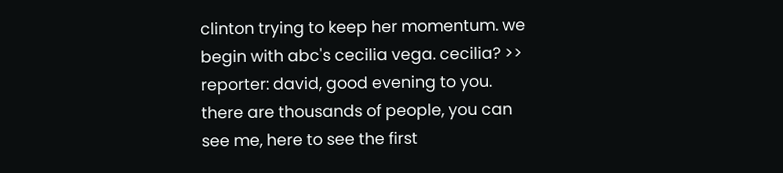clinton trying to keep her momentum. we begin with abc's cecilia vega. cecilia? >> reporter: david, good evening to you. there are thousands of people, you can see me, here to see the first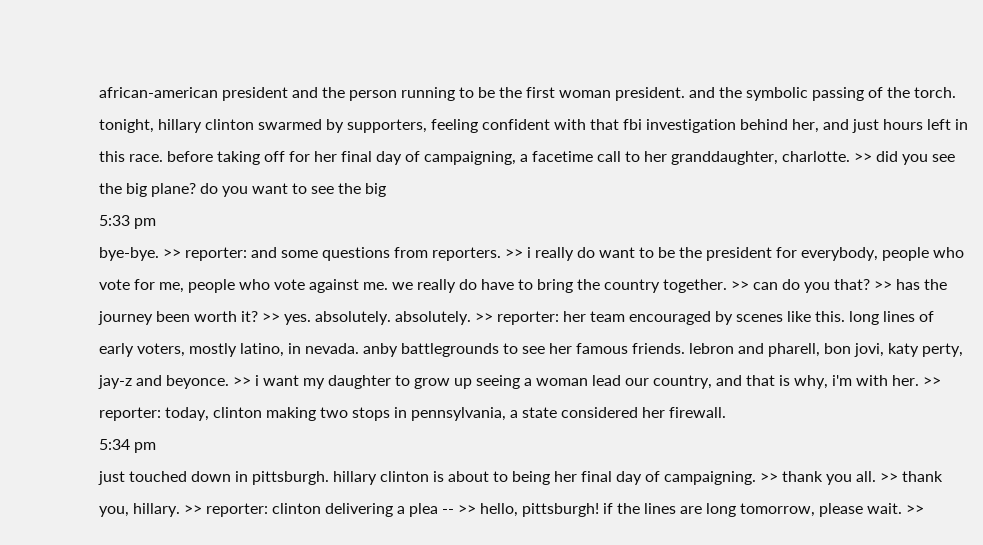african-american president and the person running to be the first woman president. and the symbolic passing of the torch. tonight, hillary clinton swarmed by supporters, feeling confident with that fbi investigation behind her, and just hours left in this race. before taking off for her final day of campaigning, a facetime call to her granddaughter, charlotte. >> did you see the big plane? do you want to see the big
5:33 pm
bye-bye. >> reporter: and some questions from reporters. >> i really do want to be the president for everybody, people who vote for me, people who vote against me. we really do have to bring the country together. >> can do you that? >> has the journey been worth it? >> yes. absolutely. absolutely. >> reporter: her team encouraged by scenes like this. long lines of early voters, mostly latino, in nevada. anby battlegrounds to see her famous friends. lebron and pharell, bon jovi, katy perty, jay-z and beyonce. >> i want my daughter to grow up seeing a woman lead our country, and that is why, i'm with her. >> reporter: today, clinton making two stops in pennsylvania, a state considered her firewall.
5:34 pm
just touched down in pittsburgh. hillary clinton is about to being her final day of campaigning. >> thank you all. >> thank you, hillary. >> reporter: clinton delivering a plea -- >> hello, pittsburgh! if the lines are long tomorrow, please wait. >>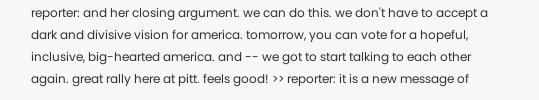reporter: and her closing argument. we can do this. we don't have to accept a dark and divisive vision for america. tomorrow, you can vote for a hopeful, inclusive, big-hearted america. and -- we got to start talking to each other again. great rally here at pitt. feels good! >> reporter: it is a new message of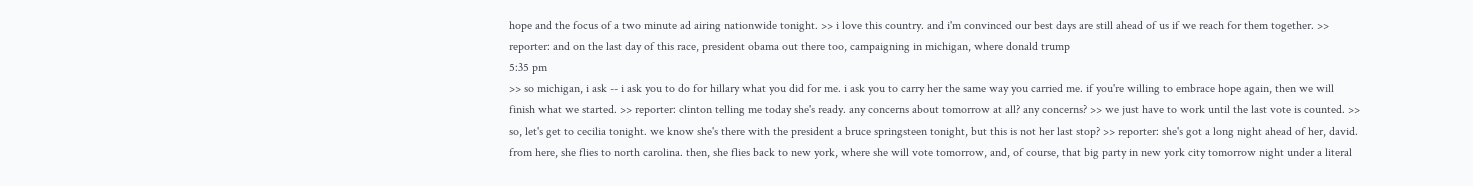hope and the focus of a two minute ad airing nationwide tonight. >> i love this country. and i'm convinced our best days are still ahead of us if we reach for them together. >> reporter: and on the last day of this race, president obama out there too, campaigning in michigan, where donald trump
5:35 pm
>> so michigan, i ask -- i ask you to do for hillary what you did for me. i ask you to carry her the same way you carried me. if you're willing to embrace hope again, then we will finish what we started. >> reporter: clinton telling me today she's ready. any concerns about tomorrow at all? any concerns? >> we just have to work until the last vote is counted. >> so, let's get to cecilia tonight. we know she's there with the president a bruce springsteen tonight, but this is not her last stop? >> reporter: she's got a long night ahead of her, david. from here, she flies to north carolina. then, she flies back to new york, where she will vote tomorrow, and, of course, that big party in new york city tomorrow night under a literal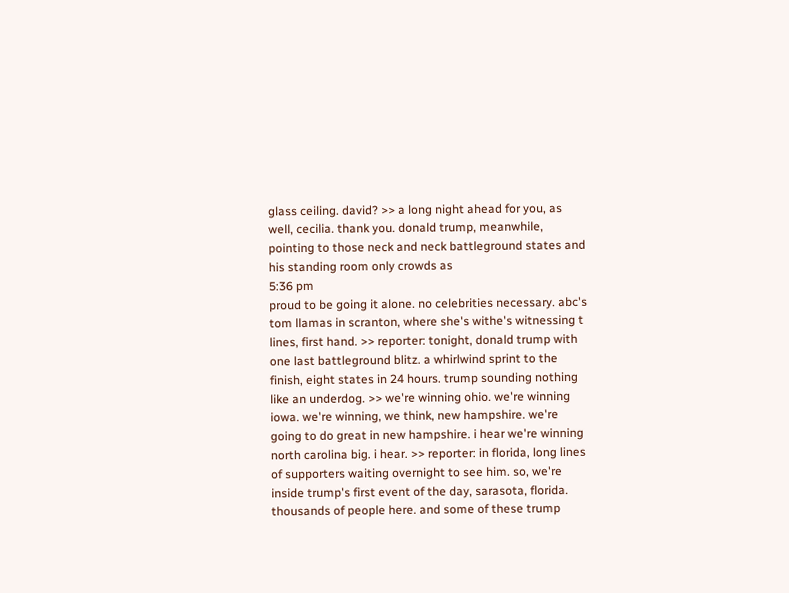glass ceiling. david? >> a long night ahead for you, as well, cecilia. thank you. donald trump, meanwhile, pointing to those neck and neck battleground states and his standing room only crowds as
5:36 pm
proud to be going it alone. no celebrities necessary. abc's tom llamas in scranton, where she's withe's witnessing t lines, first hand. >> reporter: tonight, donald trump with one last battleground blitz. a whirlwind sprint to the finish, eight states in 24 hours. trump sounding nothing like an underdog. >> we're winning ohio. we're winning iowa. we're winning, we think, new hampshire. we're going to do great in new hampshire. i hear we're winning north carolina big. i hear. >> reporter: in florida, long lines of supporters waiting overnight to see him. so, we're inside trump's first event of the day, sarasota, florida. thousands of people here. and some of these trump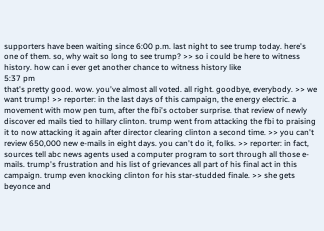supporters have been waiting since 6:00 p.m. last night to see trump today. here's one of them. so, why wait so long to see trump? >> so i could be here to witness history. how can i ever get another chance to witness history like
5:37 pm
that's pretty good. wow. you've almost all voted. all right. goodbye, everybody. >> we want trump! >> reporter: in the last days of this campaign, the energy electric. a movement with mow pen tum, after the fbi's october surprise. that review of newly discover ed mails tied to hillary clinton. trump went from attacking the fbi to praising it to now attacking it again after director clearing clinton a second time. >> you can't review 650,000 new e-mails in eight days. you can't do it, folks. >> reporter: in fact, sources tell abc news agents used a computer program to sort through all those e-mails. trump's frustration and his list of grievances all part of his final act in this campaign. trump even knocking clinton for his star-studded finale. >> she gets beyonce and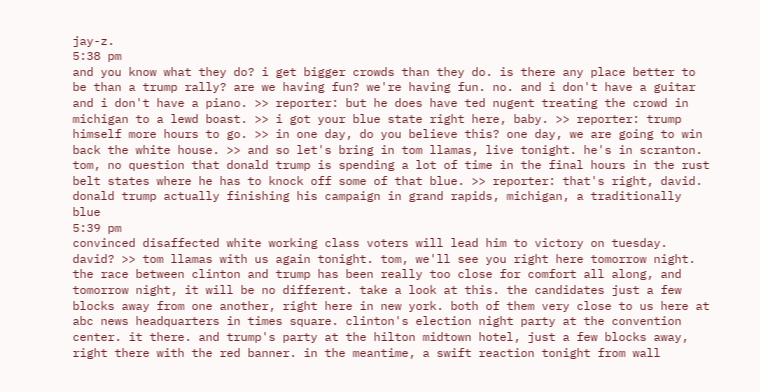jay-z.
5:38 pm
and you know what they do? i get bigger crowds than they do. is there any place better to be than a trump rally? are we having fun? we're having fun. no. and i don't have a guitar and i don't have a piano. >> reporter: but he does have ted nugent treating the crowd in michigan to a lewd boast. >> i got your blue state right here, baby. >> reporter: trump himself more hours to go. >> in one day, do you believe this? one day, we are going to win back the white house. >> and so let's bring in tom llamas, live tonight. he's in scranton. tom, no question that donald trump is spending a lot of time in the final hours in the rust belt states where he has to knock off some of that blue. >> reporter: that's right, david. donald trump actually finishing his campaign in grand rapids, michigan, a traditionally blue
5:39 pm
convinced disaffected white working class voters will lead him to victory on tuesday. david? >> tom llamas with us again tonight. tom, we'll see you right here tomorrow night. the race between clinton and trump has been really too close for comfort all along, and tomorrow night, it will be no different. take a look at this. the candidates just a few blocks away from one another, right here in new york. both of them very close to us here at abc news headquarters in times square. clinton's election night party at the convention center. it there. and trump's party at the hilton midtown hotel, just a few blocks away, right there with the red banner. in the meantime, a swift reaction tonight from wall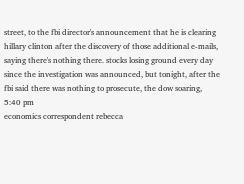street, to the fbi director's announcement that he is clearing hillary clinton after the discovery of those additional e-mails, saying there's nothing there. stocks losing ground every day since the investigation was announced, but tonight, after the fbi said there was nothing to prosecute, the dow soaring,
5:40 pm
economics correspondent rebecca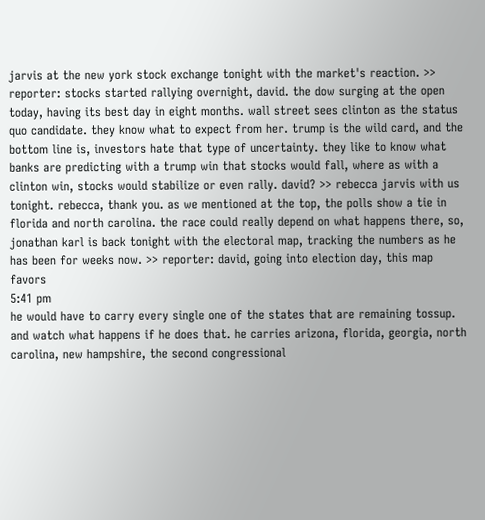jarvis at the new york stock exchange tonight with the market's reaction. >> reporter: stocks started rallying overnight, david. the dow surging at the open today, having its best day in eight months. wall street sees clinton as the status quo candidate. they know what to expect from her. trump is the wild card, and the bottom line is, investors hate that type of uncertainty. they like to know what banks are predicting with a trump win that stocks would fall, where as with a clinton win, stocks would stabilize or even rally. david? >> rebecca jarvis with us tonight. rebecca, thank you. as we mentioned at the top, the polls show a tie in florida and north carolina. the race could really depend on what happens there, so, jonathan karl is back tonight with the electoral map, tracking the numbers as he has been for weeks now. >> reporter: david, going into election day, this map favors
5:41 pm
he would have to carry every single one of the states that are remaining tossup. and watch what happens if he does that. he carries arizona, florida, georgia, north carolina, new hampshire, the second congressional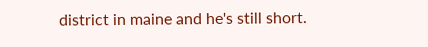district in maine and he's still short.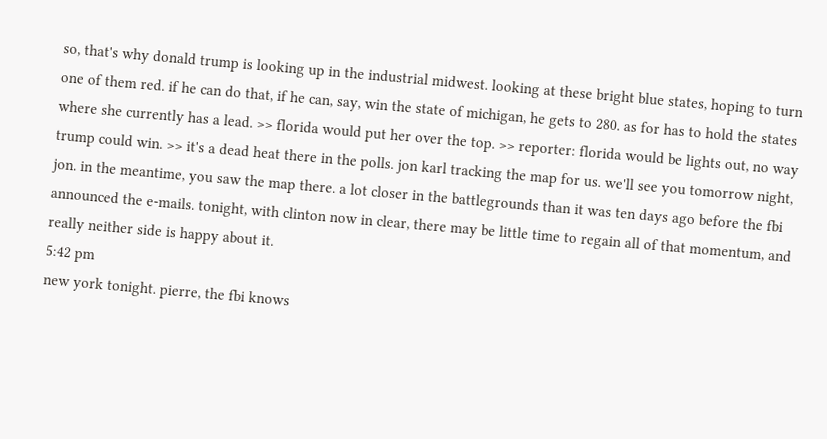so, that's why donald trump is looking up in the industrial midwest. looking at these bright blue states, hoping to turn one of them red. if he can do that, if he can, say, win the state of michigan, he gets to 280. as for has to hold the states where she currently has a lead. >> florida would put her over the top. >> reporter: florida would be lights out, no way trump could win. >> it's a dead heat there in the polls. jon karl tracking the map for us. we'll see you tomorrow night, jon. in the meantime, you saw the map there. a lot closer in the battlegrounds than it was ten days ago before the fbi announced the e-mails. tonight, with clinton now in clear, there may be little time to regain all of that momentum, and really neither side is happy about it.
5:42 pm
new york tonight. pierre, the fbi knows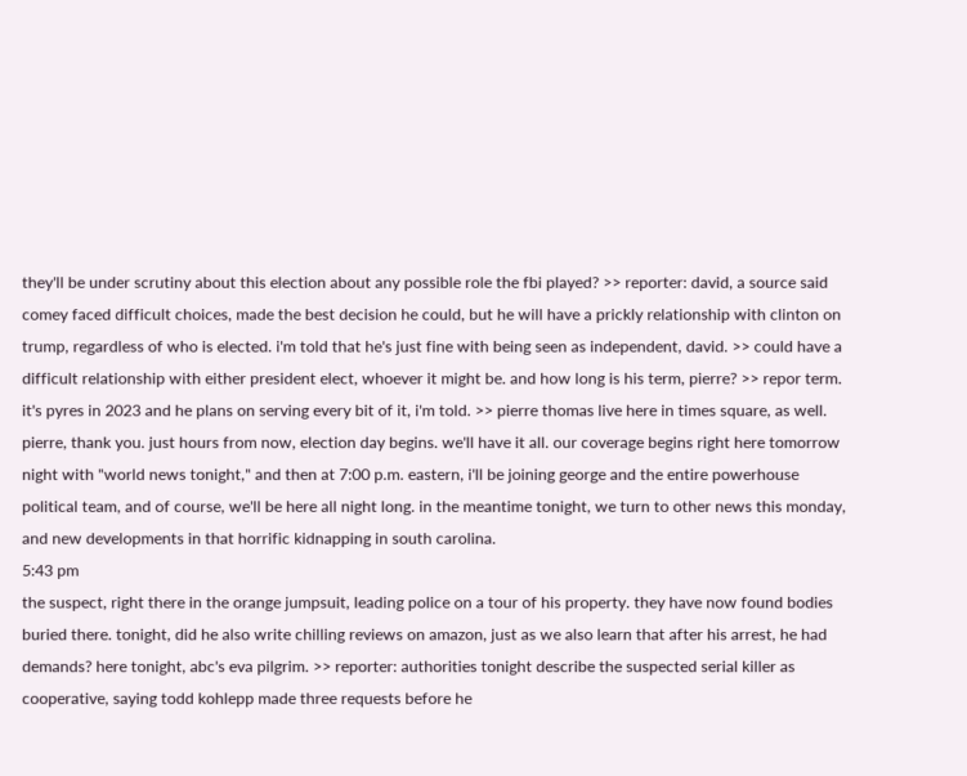they'll be under scrutiny about this election about any possible role the fbi played? >> reporter: david, a source said comey faced difficult choices, made the best decision he could, but he will have a prickly relationship with clinton on trump, regardless of who is elected. i'm told that he's just fine with being seen as independent, david. >> could have a difficult relationship with either president elect, whoever it might be. and how long is his term, pierre? >> repor term. it's pyres in 2023 and he plans on serving every bit of it, i'm told. >> pierre thomas live here in times square, as well. pierre, thank you. just hours from now, election day begins. we'll have it all. our coverage begins right here tomorrow night with "world news tonight," and then at 7:00 p.m. eastern, i'll be joining george and the entire powerhouse political team, and of course, we'll be here all night long. in the meantime tonight, we turn to other news this monday, and new developments in that horrific kidnapping in south carolina.
5:43 pm
the suspect, right there in the orange jumpsuit, leading police on a tour of his property. they have now found bodies buried there. tonight, did he also write chilling reviews on amazon, just as we also learn that after his arrest, he had demands? here tonight, abc's eva pilgrim. >> reporter: authorities tonight describe the suspected serial killer as cooperative, saying todd kohlepp made three requests before he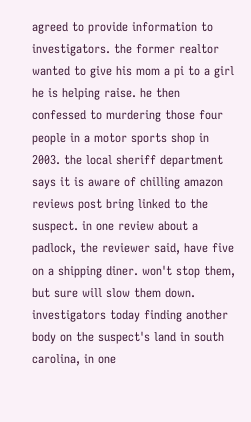agreed to provide information to investigators. the former realtor wanted to give his mom a pi to a girl he is helping raise. he then confessed to murdering those four people in a motor sports shop in 2003. the local sheriff department says it is aware of chilling amazon reviews post bring linked to the suspect. in one review about a padlock, the reviewer said, have five on a shipping diner. won't stop them, but sure will slow them down. investigators today finding another body on the suspect's land in south carolina, in one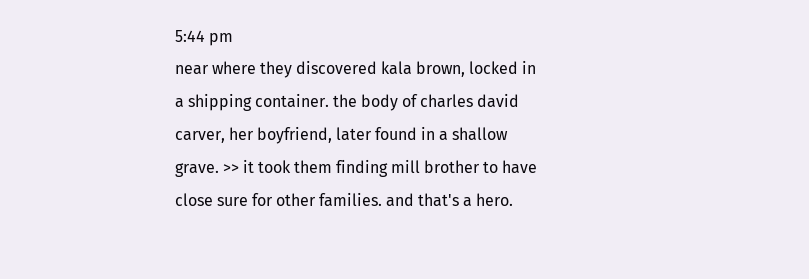5:44 pm
near where they discovered kala brown, locked in a shipping container. the body of charles david carver, her boyfriend, later found in a shallow grave. >> it took them finding mill brother to have close sure for other families. and that's a hero.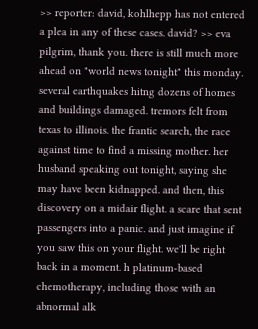>> reporter: david, kohlhepp has not entered a plea in any of these cases. david? >> eva pilgrim, thank you. there is still much more ahead on "world news tonight" this monday. several earthquakes hitng dozens of homes and buildings damaged. tremors felt from texas to illinois. the frantic search, the race against time to find a missing mother. her husband speaking out tonight, saying she may have been kidnapped. and then, this discovery on a midair flight. a scare that sent passengers into a panic. and just imagine if you saw this on your flight. we'll be right back in a moment. h platinum-based chemotherapy, including those with an abnormal alk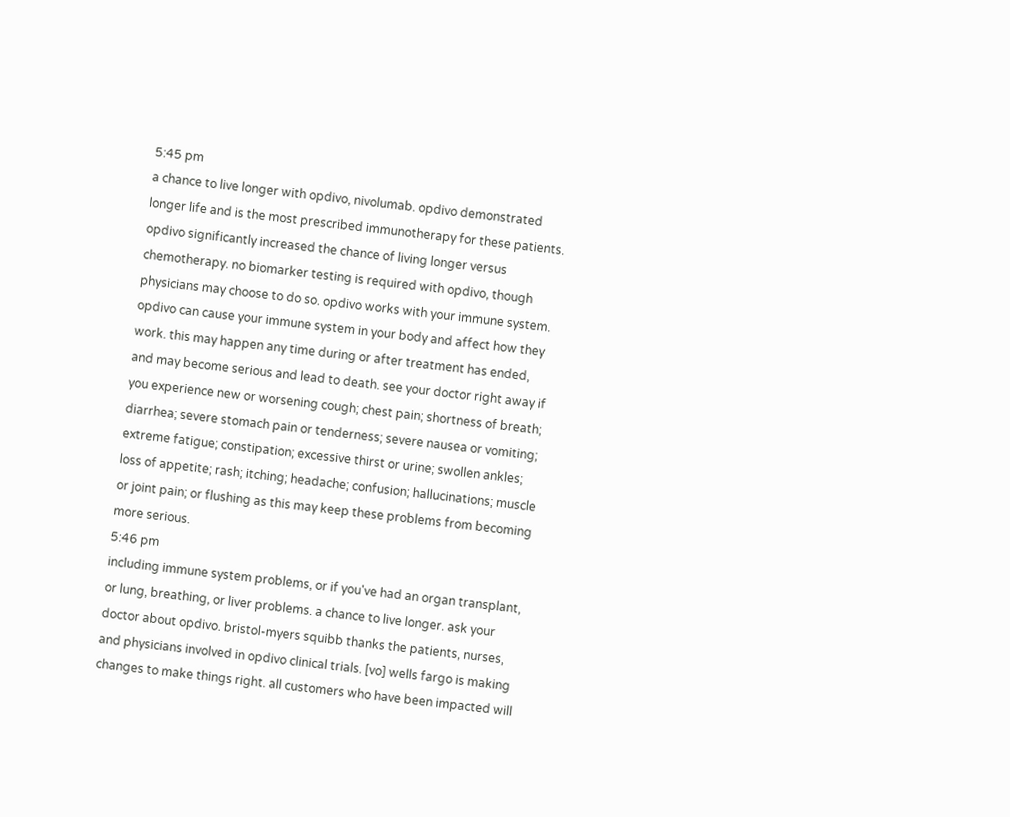5:45 pm
a chance to live longer with opdivo, nivolumab. opdivo demonstrated longer life and is the most prescribed immunotherapy for these patients. opdivo significantly increased the chance of living longer versus chemotherapy. no biomarker testing is required with opdivo, though physicians may choose to do so. opdivo works with your immune system. opdivo can cause your immune system in your body and affect how they work. this may happen any time during or after treatment has ended, and may become serious and lead to death. see your doctor right away if you experience new or worsening cough; chest pain; shortness of breath; diarrhea; severe stomach pain or tenderness; severe nausea or vomiting; extreme fatigue; constipation; excessive thirst or urine; swollen ankles; loss of appetite; rash; itching; headache; confusion; hallucinations; muscle or joint pain; or flushing as this may keep these problems from becoming more serious.
5:46 pm
including immune system problems, or if you've had an organ transplant, or lung, breathing, or liver problems. a chance to live longer. ask your doctor about opdivo. bristol-myers squibb thanks the patients, nurses, and physicians involved in opdivo clinical trials. [vo] wells fargo is making changes to make things right. all customers who have been impacted will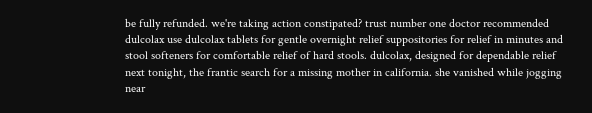be fully refunded. we're taking action constipated? trust number one doctor recommended dulcolax use dulcolax tablets for gentle overnight relief suppositories for relief in minutes and stool softeners for comfortable relief of hard stools. dulcolax, designed for dependable relief next tonight, the frantic search for a missing mother in california. she vanished while jogging near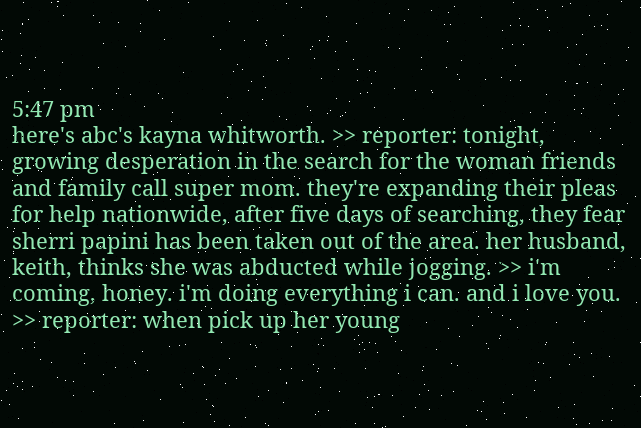5:47 pm
here's abc's kayna whitworth. >> reporter: tonight, growing desperation in the search for the woman friends and family call super mom. they're expanding their pleas for help nationwide, after five days of searching, they fear sherri papini has been taken out of the area. her husband, keith, thinks she was abducted while jogging. >> i'm coming, honey. i'm doing everything i can. and i love you. >> reporter: when pick up her young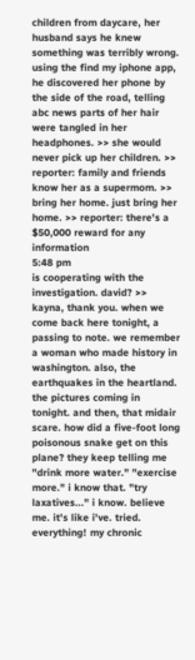children from daycare, her husband says he knew something was terribly wrong. using the find my iphone app, he discovered her phone by the side of the road, telling abc news parts of her hair were tangled in her headphones. >> she would never pick up her children. >> reporter: family and friends know her as a supermom. >> bring her home. just bring her home. >> reporter: there's a $50,000 reward for any information
5:48 pm
is cooperating with the investigation. david? >> kayna, thank you. when we come back here tonight, a passing to note. we remember a woman who made history in washington. also, the earthquakes in the heartland. the pictures coming in tonight. and then, that midair scare. how did a five-foot long poisonous snake get on this plane? they keep telling me "drink more water." "exercise more." i know that. "try laxatives..." i know. believe me. it's like i've. tried. everything! my chronic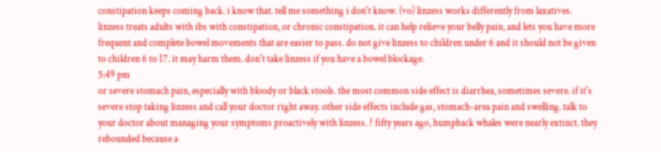constipation keeps coming back. i know that. tell me something i don't know. (vo) linzess works differently from laxatives. linzess treats adults with ibs with constipation, or chronic constipation. it can help relieve your belly pain, and lets you have more frequent and complete bowel movements that are easier to pass. do not give linzess to children under 6 and it should not be given to children 6 to 17. it may harm them. don't take linzess if you have a bowel blockage.
5:49 pm
or severe stomach pain, especially with bloody or black stools. the most common side effect is diarrhea, sometimes severe. if it's severe stop taking linzess and call your doctor right away. other side effects include gas, stomach-area pain and swelling. talk to your doctor about managing your symptoms proactively with linzess. ? fifty years ago, humpback whales were nearly extinct. they rebounded because a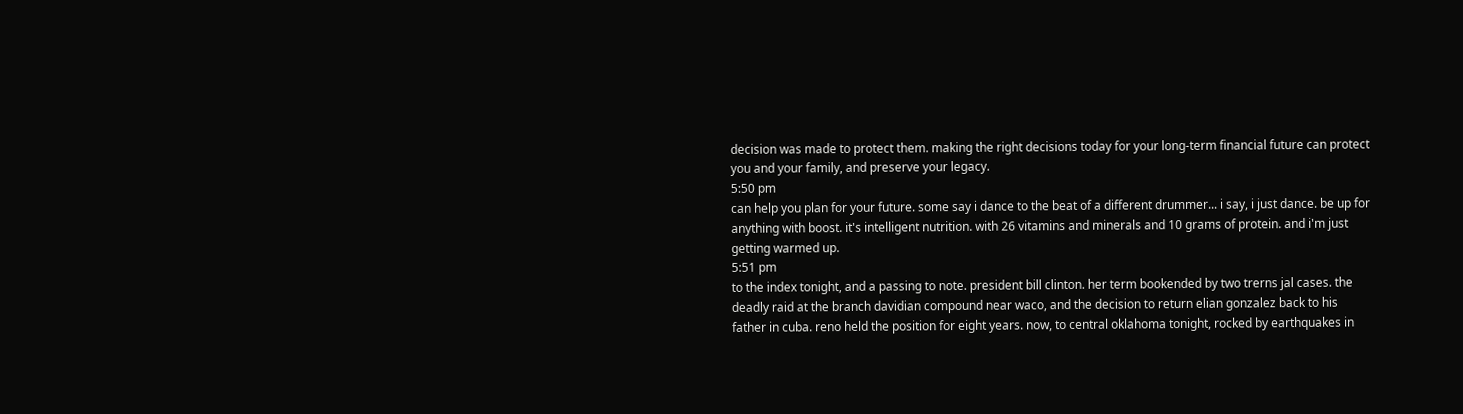decision was made to protect them. making the right decisions today for your long-term financial future can protect you and your family, and preserve your legacy.
5:50 pm
can help you plan for your future. some say i dance to the beat of a different drummer... i say, i just dance. be up for anything with boost. it's intelligent nutrition. with 26 vitamins and minerals and 10 grams of protein. and i'm just getting warmed up.
5:51 pm
to the index tonight, and a passing to note. president bill clinton. her term bookended by two trerns jal cases. the deadly raid at the branch davidian compound near waco, and the decision to return elian gonzalez back to his father in cuba. reno held the position for eight years. now, to central oklahoma tonight, rocked by earthquakes in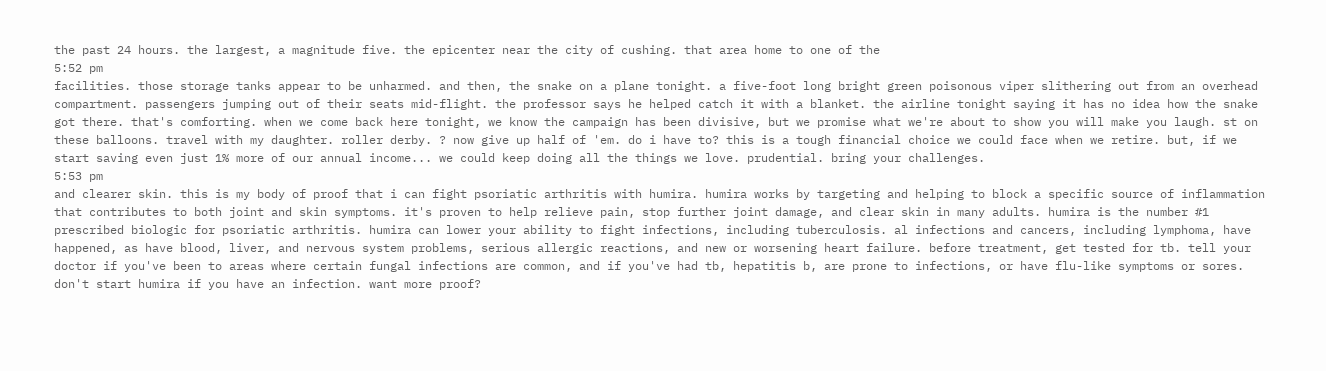the past 24 hours. the largest, a magnitude five. the epicenter near the city of cushing. that area home to one of the
5:52 pm
facilities. those storage tanks appear to be unharmed. and then, the snake on a plane tonight. a five-foot long bright green poisonous viper slithering out from an overhead compartment. passengers jumping out of their seats mid-flight. the professor says he helped catch it with a blanket. the airline tonight saying it has no idea how the snake got there. that's comforting. when we come back here tonight, we know the campaign has been divisive, but we promise what we're about to show you will make you laugh. st on these balloons. travel with my daughter. roller derby. ? now give up half of 'em. do i have to? this is a tough financial choice we could face when we retire. but, if we start saving even just 1% more of our annual income... we could keep doing all the things we love. prudential. bring your challenges.
5:53 pm
and clearer skin. this is my body of proof that i can fight psoriatic arthritis with humira. humira works by targeting and helping to block a specific source of inflammation that contributes to both joint and skin symptoms. it's proven to help relieve pain, stop further joint damage, and clear skin in many adults. humira is the number #1 prescribed biologic for psoriatic arthritis. humira can lower your ability to fight infections, including tuberculosis. al infections and cancers, including lymphoma, have happened, as have blood, liver, and nervous system problems, serious allergic reactions, and new or worsening heart failure. before treatment, get tested for tb. tell your doctor if you've been to areas where certain fungal infections are common, and if you've had tb, hepatitis b, are prone to infections, or have flu-like symptoms or sores. don't start humira if you have an infection. want more proof?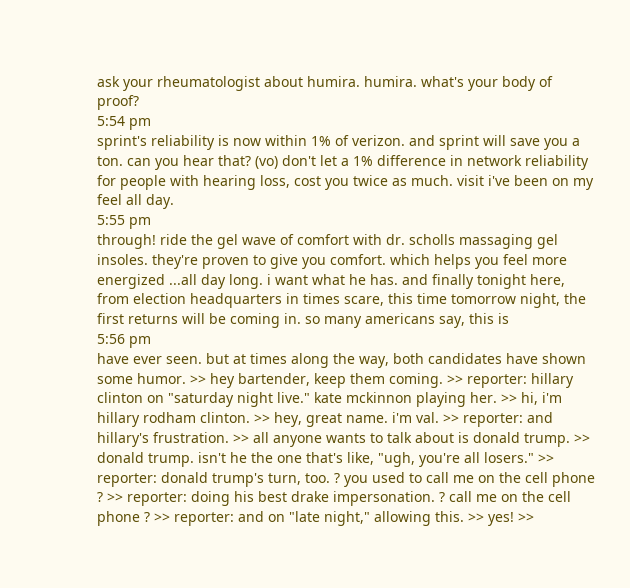ask your rheumatologist about humira. humira. what's your body of proof?
5:54 pm
sprint's reliability is now within 1% of verizon. and sprint will save you a ton. can you hear that? (vo) don't let a 1% difference in network reliability for people with hearing loss, cost you twice as much. visit i've been on my feel all day.
5:55 pm
through! ride the gel wave of comfort with dr. scholls massaging gel insoles. they're proven to give you comfort. which helps you feel more energized ...all day long. i want what he has. and finally tonight here, from election headquarters in times scare, this time tomorrow night, the first returns will be coming in. so many americans say, this is
5:56 pm
have ever seen. but at times along the way, both candidates have shown some humor. >> hey bartender, keep them coming. >> reporter: hillary clinton on "saturday night live." kate mckinnon playing her. >> hi, i'm hillary rodham clinton. >> hey, great name. i'm val. >> reporter: and hillary's frustration. >> all anyone wants to talk about is donald trump. >> donald trump. isn't he the one that's like, "ugh, you're all losers." >> reporter: donald trump's turn, too. ? you used to call me on the cell phone ? >> reporter: doing his best drake impersonation. ? call me on the cell phone ? >> reporter: and on "late night," allowing this. >> yes! >>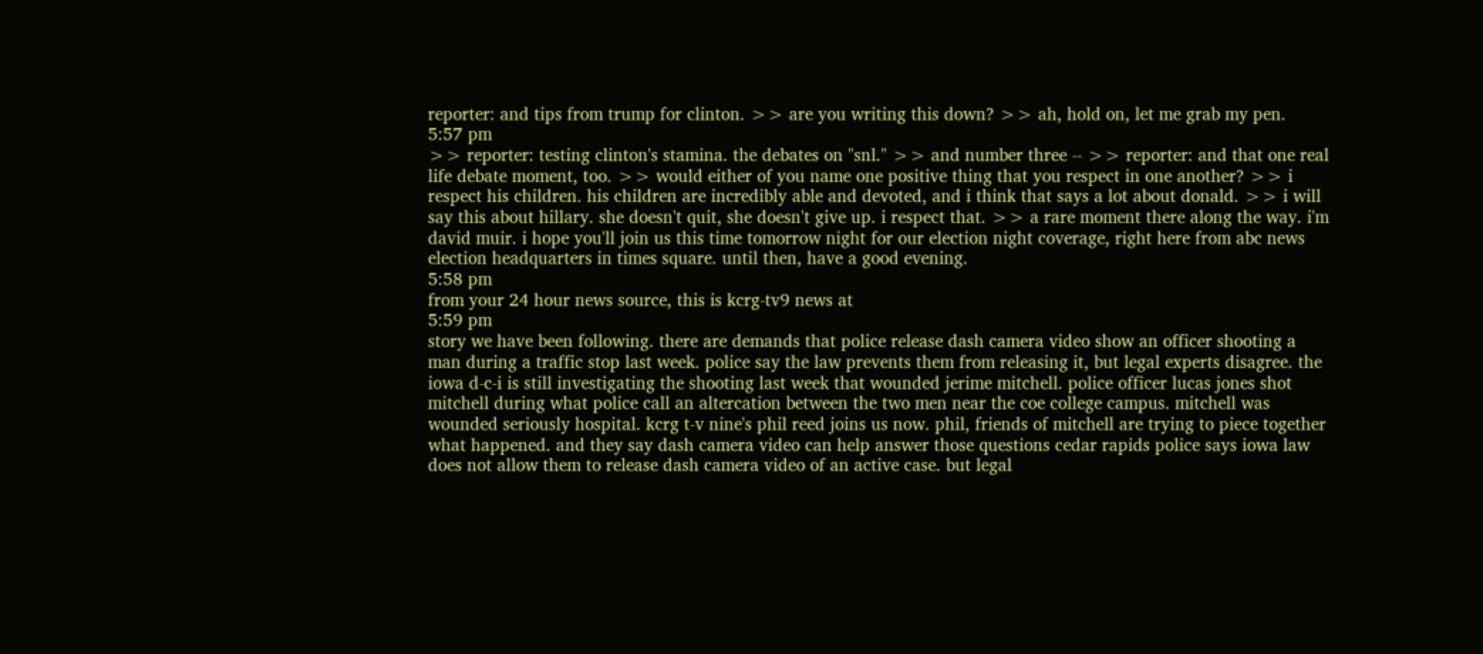reporter: and tips from trump for clinton. >> are you writing this down? >> ah, hold on, let me grab my pen.
5:57 pm
>> reporter: testing clinton's stamina. the debates on "snl." >> and number three -- >> reporter: and that one real life debate moment, too. >> would either of you name one positive thing that you respect in one another? >> i respect his children. his children are incredibly able and devoted, and i think that says a lot about donald. >> i will say this about hillary. she doesn't quit, she doesn't give up. i respect that. >> a rare moment there along the way. i'm david muir. i hope you'll join us this time tomorrow night for our election night coverage, right here from abc news election headquarters in times square. until then, have a good evening.
5:58 pm
from your 24 hour news source, this is kcrg-tv9 news at
5:59 pm
story we have been following. there are demands that police release dash camera video show an officer shooting a man during a traffic stop last week. police say the law prevents them from releasing it, but legal experts disagree. the iowa d-c-i is still investigating the shooting last week that wounded jerime mitchell. police officer lucas jones shot mitchell during what police call an altercation between the two men near the coe college campus. mitchell was wounded seriously hospital. kcrg t-v nine's phil reed joins us now. phil, friends of mitchell are trying to piece together what happened. and they say dash camera video can help answer those questions cedar rapids police says iowa law does not allow them to release dash camera video of an active case. but legal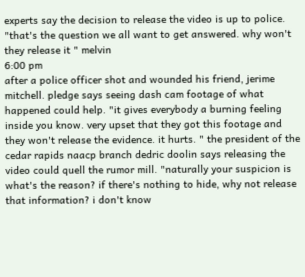experts say the decision to release the video is up to police. "that's the question we all want to get answered. why won't they release it " melvin
6:00 pm
after a police officer shot and wounded his friend, jerime mitchell. pledge says seeing dash cam footage of what happened could help. "it gives everybody a burning feeling inside you know. very upset that they got this footage and they won't release the evidence. it hurts. " the president of the cedar rapids naacp branch dedric doolin says releasing the video could quell the rumor mill. "naturally your suspicion is what's the reason? if there's nothing to hide, why not release that information? i don't know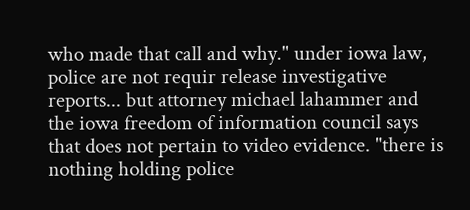who made that call and why." under iowa law, police are not requir release investigative reports... but attorney michael lahammer and the iowa freedom of information council says that does not pertain to video evidence. "there is nothing holding police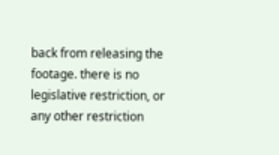back from releasing the footage. there is no legislative restriction, or any other restriction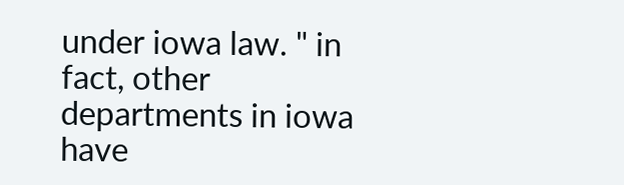under iowa law. " in fact, other departments in iowa have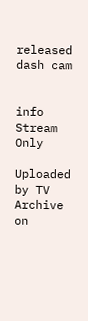released dash cam


info Stream Only

Uploaded by TV Archive on